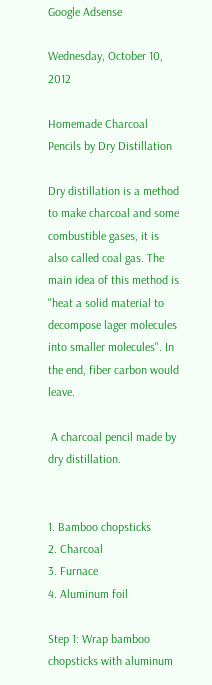Google Adsense

Wednesday, October 10, 2012

Homemade Charcoal Pencils by Dry Distillation

Dry distillation is a method to make charcoal and some combustible gases, it is also called coal gas. The main idea of this method is "heat a solid material to decompose lager molecules into smaller molecules". In the end, fiber carbon would leave.

 A charcoal pencil made by dry distillation.


1. Bamboo chopsticks
2. Charcoal
3. Furnace
4. Aluminum foil

Step 1: Wrap bamboo chopsticks with aluminum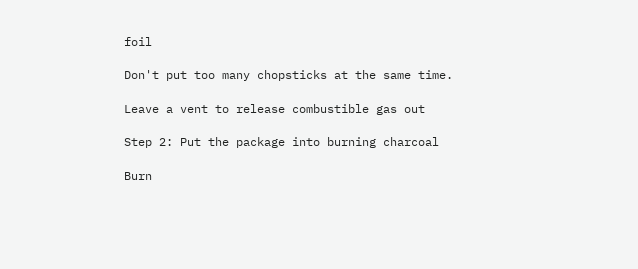foil

Don't put too many chopsticks at the same time.

Leave a vent to release combustible gas out

Step 2: Put the package into burning charcoal

Burn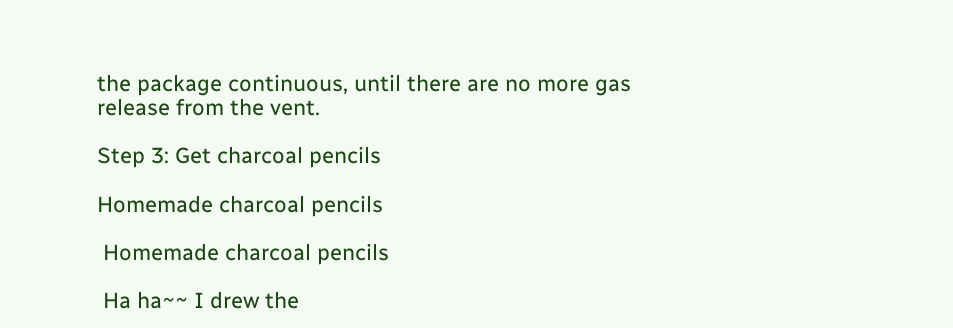the package continuous, until there are no more gas release from the vent.

Step 3: Get charcoal pencils

Homemade charcoal pencils

 Homemade charcoal pencils

 Ha ha~~ I drew the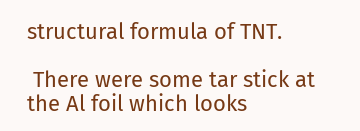structural formula of TNT.

 There were some tar stick at the Al foil which looks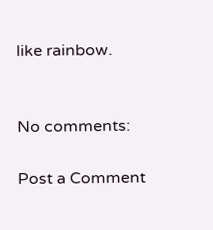like rainbow.


No comments:

Post a Comment